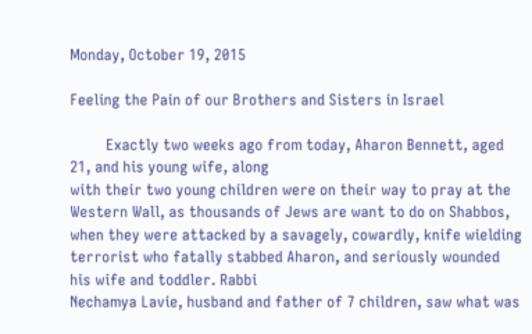Monday, October 19, 2015

Feeling the Pain of our Brothers and Sisters in Israel

         Exactly two weeks ago from today, Aharon Bennett, aged 21, and his young wife, along
with their two young children were on their way to pray at the Western Wall, as thousands of Jews are want to do on Shabbos, when they were attacked by a savagely, cowardly, knife wielding
terrorist who fatally stabbed Aharon, and seriously wounded his wife and toddler. Rabbi
Nechamya Lavie, husband and father of 7 children, saw what was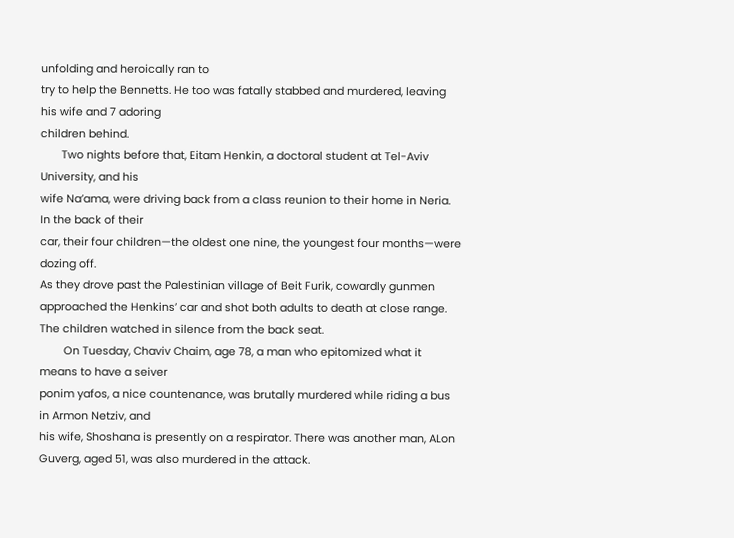unfolding and heroically ran to
try to help the Bennetts. He too was fatally stabbed and murdered, leaving his wife and 7 adoring
children behind.
       Two nights before that, Eitam Henkin, a doctoral student at Tel-Aviv University, and his
wife Na’ama, were driving back from a class reunion to their home in Neria. In the back of their
car, their four children—the oldest one nine, the youngest four months—were dozing off.
As they drove past the Palestinian village of Beit Furik, cowardly gunmen approached the Henkins’ car and shot both adults to death at close range. The children watched in silence from the back seat.
        On Tuesday, Chaviv Chaim, age 78, a man who epitomized what it means to have a seiver
ponim yafos, a nice countenance, was brutally murdered while riding a bus in Armon Netziv, and
his wife, Shoshana is presently on a respirator. There was another man, ALon Guverg, aged 51, was also murdered in the attack.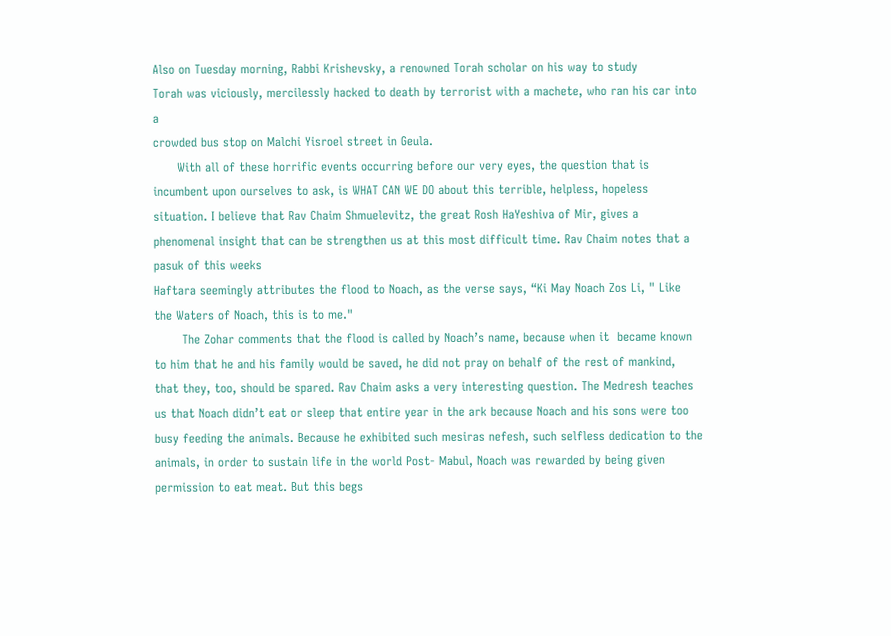Also on Tuesday morning, Rabbi Krishevsky, a renowned Torah scholar on his way to study
Torah was viciously, mercilessly hacked to death by terrorist with a machete, who ran his car into a
crowded bus stop on Malchi Yisroel street in Geula.
      With all of these horrific events occurring before our very eyes, the question that is incumbent upon ourselves to ask, is WHAT CAN WE DO about this terrible, helpless, hopeless situation. I believe that Rav Chaim Shmuelevitz, the great Rosh HaYeshiva of Mir, gives a phenomenal insight that can be strengthen us at this most difficult time. Rav Chaim notes that a pasuk of this weeks
Haftara seemingly attributes the flood to Noach, as the verse says, “Ki May Noach Zos Li, " Like the Waters of Noach, this is to me."
       The Zohar comments that the flood is called by Noach’s name, because when it  became known to him that he and his family would be saved, he did not pray on behalf of the rest of mankind, that they, too, should be spared. Rav Chaim asks a very interesting question. The Medresh teaches us that Noach didn’t eat or sleep that entire year in the ark because Noach and his sons were too busy feeding the animals. Because he exhibited such mesiras nefesh, such selfless dedication to the animals, in order to sustain life in the world Post- Mabul, Noach was rewarded by being given permission to eat meat. But this begs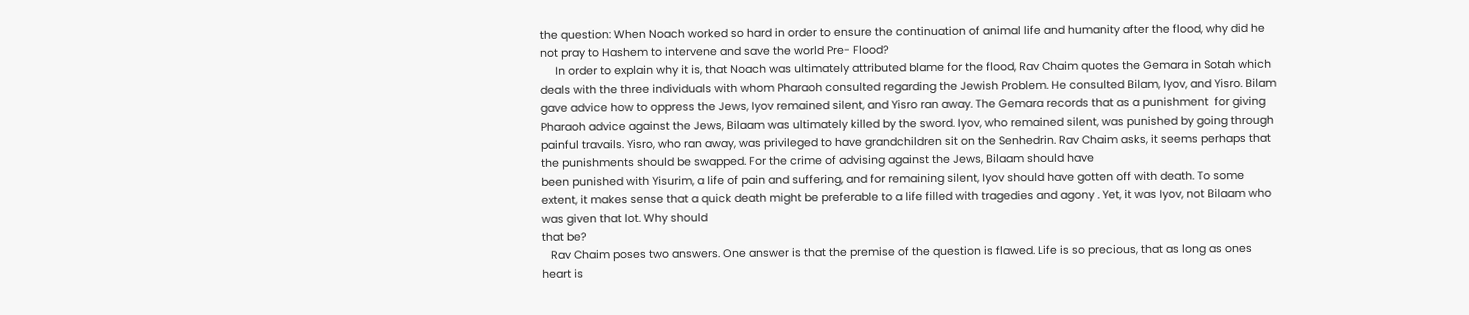the question: When Noach worked so hard in order to ensure the continuation of animal life and humanity after the flood, why did he not pray to Hashem to intervene and save the world Pre- Flood?
     In order to explain why it is, that Noach was ultimately attributed blame for the flood, Rav Chaim quotes the Gemara in Sotah which deals with the three individuals with whom Pharaoh consulted regarding the Jewish Problem. He consulted Bilam, Iyov, and Yisro. Bilam gave advice how to oppress the Jews, Iyov remained silent, and Yisro ran away. The Gemara records that as a punishment  for giving Pharaoh advice against the Jews, Bilaam was ultimately killed by the sword. Iyov, who remained silent, was punished by going through painful travails. Yisro, who ran away, was privileged to have grandchildren sit on the Senhedrin. Rav Chaim asks, it seems perhaps that the punishments should be swapped. For the crime of advising against the Jews, Bilaam should have
been punished with Yisurim, a life of pain and suffering, and for remaining silent, Iyov should have gotten off with death. To some extent, it makes sense that a quick death might be preferable to a life filled with tragedies and agony . Yet, it was Iyov, not Bilaam who was given that lot. Why should
that be?
   Rav Chaim poses two answers. One answer is that the premise of the question is flawed. Life is so precious, that as long as ones heart is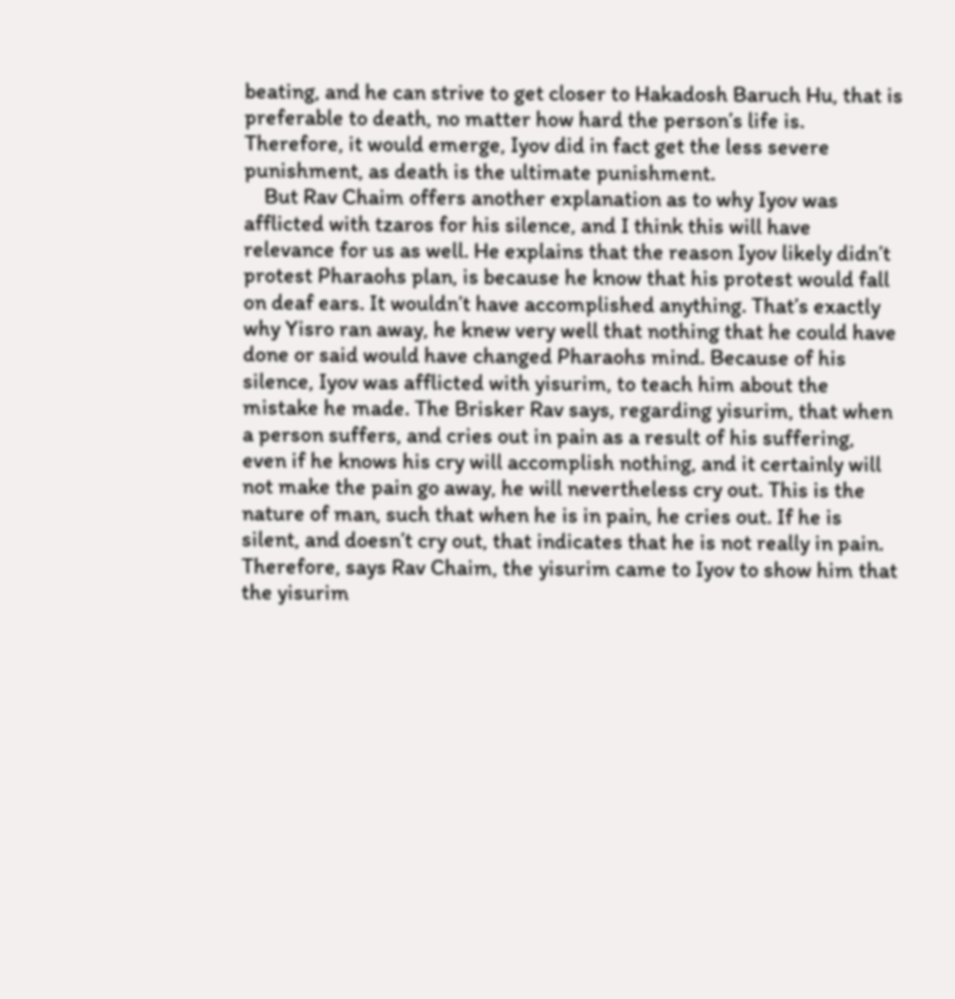beating, and he can strive to get closer to Hakadosh Baruch Hu, that is preferable to death, no matter how hard the person’s life is.  Therefore, it would emerge, Iyov did in fact get the less severe punishment, as death is the ultimate punishment.
    But Rav Chaim offers another explanation as to why Iyov was afflicted with tzaros for his silence, and I think this will have relevance for us as well. He explains that the reason Iyov likely didn’t protest Pharaohs plan, is because he know that his protest would fall on deaf ears. It wouldn’t have accomplished anything. That’s exactly why Yisro ran away, he knew very well that nothing that he could have done or said would have changed Pharaohs mind. Because of his silence, Iyov was afflicted with yisurim, to teach him about the mistake he made. The Brisker Rav says, regarding yisurim, that when a person suffers, and cries out in pain as a result of his suffering, even if he knows his cry will accomplish nothing, and it certainly will not make the pain go away, he will nevertheless cry out. This is the nature of man, such that when he is in pain, he cries out. If he is silent, and doesn’t cry out, that indicates that he is not really in pain. Therefore, says Rav Chaim, the yisurim came to Iyov to show him that the yisurim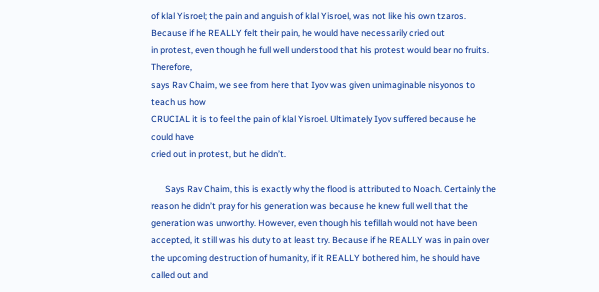of klal Yisroel; the pain and anguish of klal Yisroel, was not like his own tzaros. Because if he REALLY felt their pain, he would have necessarily cried out
in protest, even though he full well understood that his protest would bear no fruits. Therefore,
says Rav Chaim, we see from here that Iyov was given unimaginable nisyonos to teach us how
CRUCIAL it is to feel the pain of klal Yisroel. Ultimately Iyov suffered because he could have
cried out in protest, but he didn’t.

       Says Rav Chaim, this is exactly why the flood is attributed to Noach. Certainly the reason he didn’t pray for his generation was because he knew full well that the generation was unworthy. However, even though his tefillah would not have been accepted, it still was his duty to at least try. Because if he REALLY was in pain over the upcoming destruction of humanity, if it REALLY bothered him, he should have called out and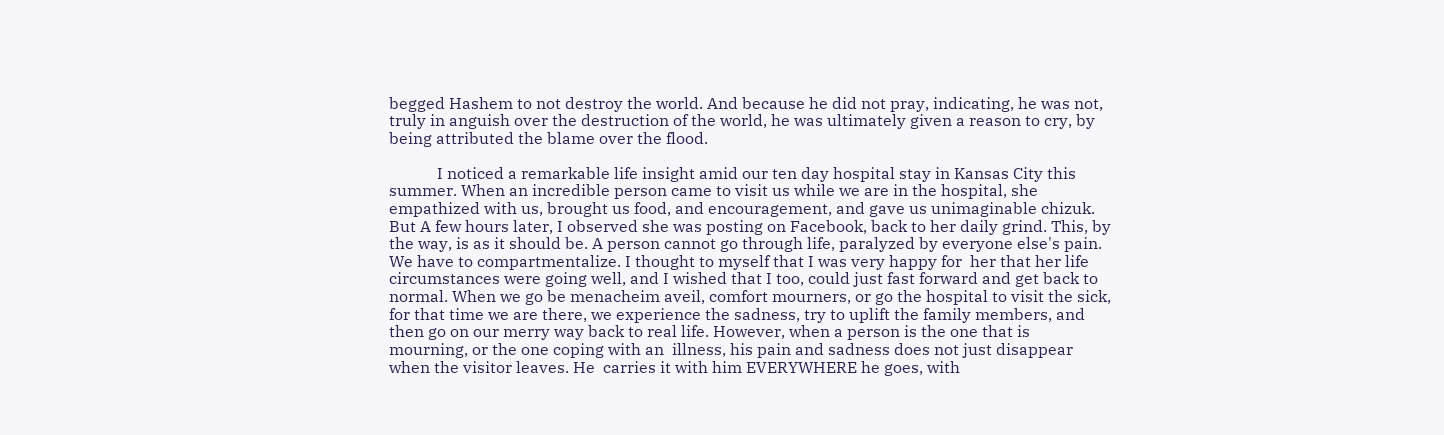begged Hashem to not destroy the world. And because he did not pray, indicating, he was not, truly in anguish over the destruction of the world, he was ultimately given a reason to cry, by being attributed the blame over the flood.

            I noticed a remarkable life insight amid our ten day hospital stay in Kansas City this summer. When an incredible person came to visit us while we are in the hospital, she empathized with us, brought us food, and encouragement, and gave us unimaginable chizuk. But A few hours later, I observed she was posting on Facebook, back to her daily grind. This, by the way, is as it should be. A person cannot go through life, paralyzed by everyone else's pain. We have to compartmentalize. I thought to myself that I was very happy for  her that her life circumstances were going well, and I wished that I too, could just fast forward and get back to normal. When we go be menacheim aveil, comfort mourners, or go the hospital to visit the sick, for that time we are there, we experience the sadness, try to uplift the family members, and then go on our merry way back to real life. However, when a person is the one that is mourning, or the one coping with an  illness, his pain and sadness does not just disappear when the visitor leaves. He  carries it with him EVERYWHERE he goes, with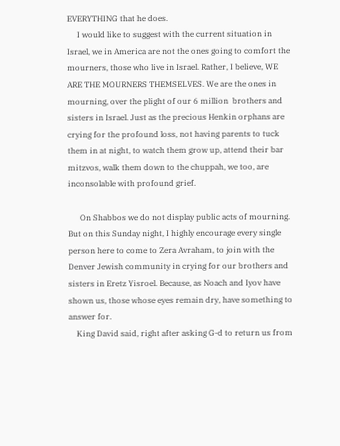EVERYTHING that he does.
     I would like to suggest with the current situation in Israel, we in America are not the ones going to comfort the mourners, those who live in Israel. Rather, I believe, WE ARE THE MOURNERS THEMSELVES. We are the ones in mourning, over the plight of our 6 million  brothers and sisters in Israel. Just as the precious Henkin orphans are crying for the profound loss, not having parents to tuck them in at night, to watch them grow up, attend their bar mitzvos, walk them down to the chuppah, we too, are inconsolable with profound grief.

      On Shabbos we do not display public acts of mourning. But on this Sunday night, I highly encourage every single person here to come to Zera Avraham, to join with the Denver Jewish community in crying for our brothers and sisters in Eretz Yisroel. Because, as Noach and Iyov have shown us, those whose eyes remain dry, have something to answer for.
    King David said, right after asking G-d to return us from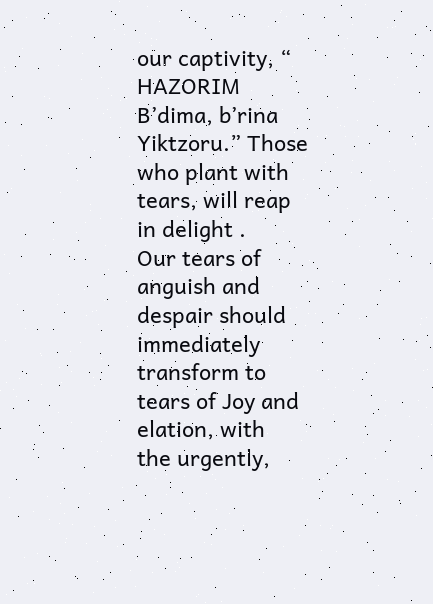our captivity, “ HAZORIM
B’dima, b’rina Yiktzoru.” Those who plant with tears, will reap in delight .
Our tears of anguish and despair should immediately transform to tears of Joy and elation, with
the urgently,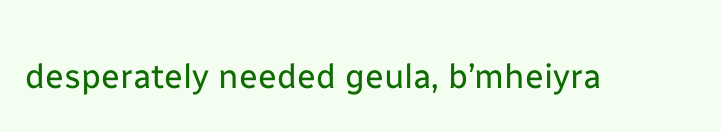desperately needed geula, b’mheiyra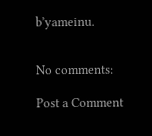b’yameinu.


No comments:

Post a Comment